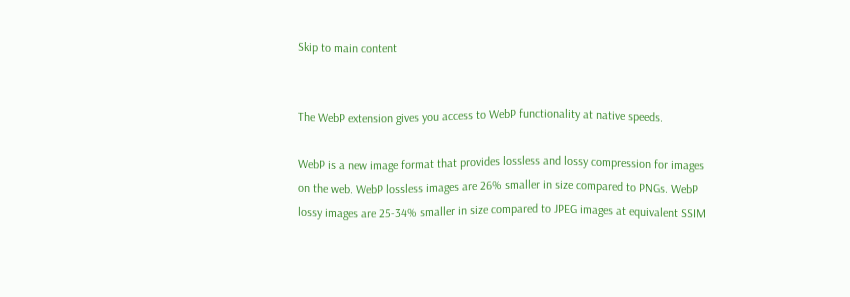Skip to main content


The WebP extension gives you access to WebP functionality at native speeds.

WebP is a new image format that provides lossless and lossy compression for images on the web. WebP lossless images are 26% smaller in size compared to PNGs. WebP lossy images are 25-34% smaller in size compared to JPEG images at equivalent SSIM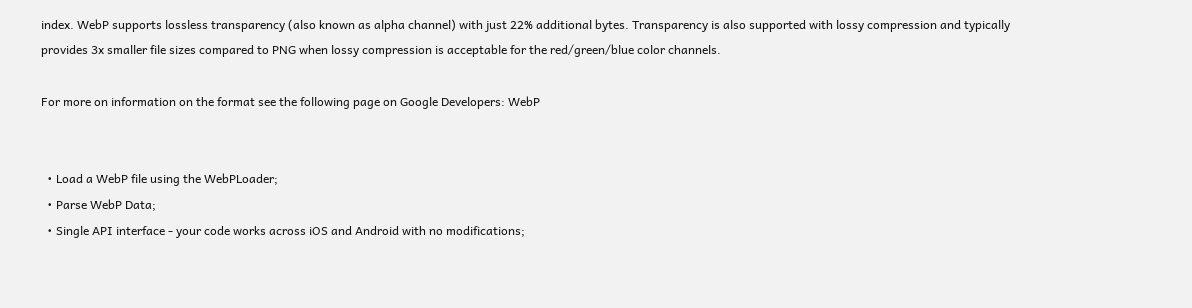index. WebP supports lossless transparency (also known as alpha channel) with just 22% additional bytes. Transparency is also supported with lossy compression and typically provides 3x smaller file sizes compared to PNG when lossy compression is acceptable for the red/green/blue color channels.

For more on information on the format see the following page on Google Developers: WebP


  • Load a WebP file using the WebPLoader;
  • Parse WebP Data;
  • Single API interface - your code works across iOS and Android with no modifications;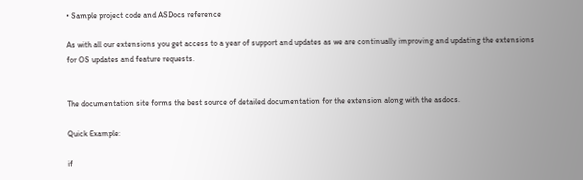• Sample project code and ASDocs reference

As with all our extensions you get access to a year of support and updates as we are continually improving and updating the extensions for OS updates and feature requests.


The documentation site forms the best source of detailed documentation for the extension along with the asdocs.

Quick Example:

if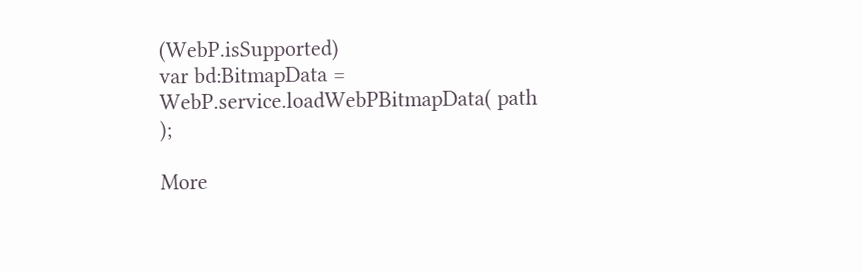(WebP.isSupported)
var bd:BitmapData = WebP.service.loadWebPBitmapData( path );

More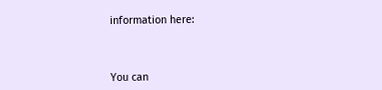information here:



You can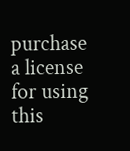purchase a license for using this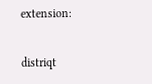extension:

distriqt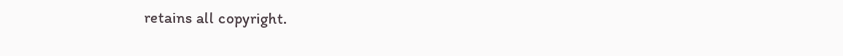retains all copyright.